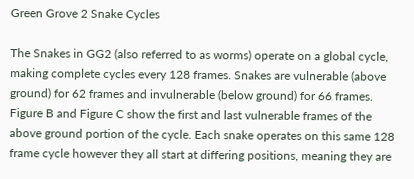Green Grove 2 Snake Cycles

The Snakes in GG2 (also referred to as worms) operate on a global cycle, making complete cycles every 128 frames. Snakes are vulnerable (above ground) for 62 frames and invulnerable (below ground) for 66 frames. Figure B and Figure C show the first and last vulnerable frames of the above ground portion of the cycle. Each snake operates on this same 128 frame cycle however they all start at differing positions, meaning they are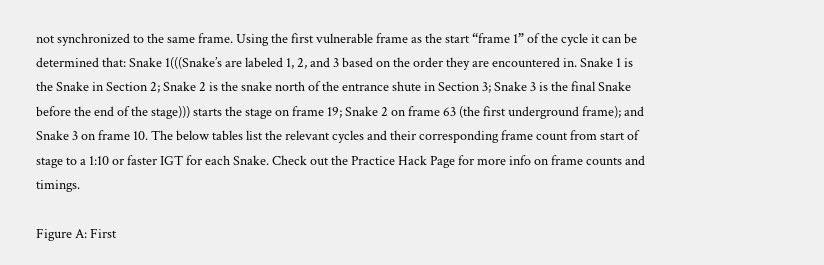not synchronized to the same frame. Using the first vulnerable frame as the start “frame 1” of the cycle it can be determined that: Snake 1(((Snake’s are labeled 1, 2, and 3 based on the order they are encountered in. Snake 1 is the Snake in Section 2; Snake 2 is the snake north of the entrance shute in Section 3; Snake 3 is the final Snake before the end of the stage))) starts the stage on frame 19; Snake 2 on frame 63 (the first underground frame); and Snake 3 on frame 10. The below tables list the relevant cycles and their corresponding frame count from start of stage to a 1:10 or faster IGT for each Snake. Check out the Practice Hack Page for more info on frame counts and timings.

Figure A: First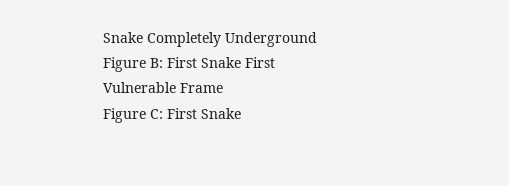Snake Completely Underground
Figure B: First Snake First Vulnerable Frame
Figure C: First Snake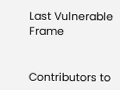Last Vulnerable Frame


Contributors to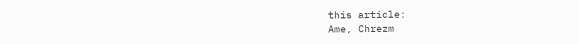this article:
Ame, Chrezm